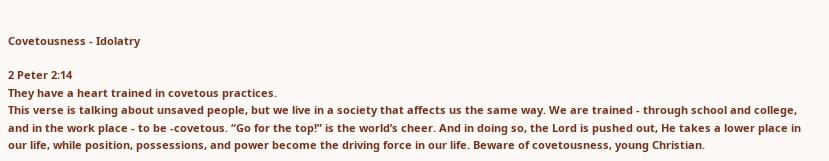Covetousness - Idolatry

2 Peter 2:14
They have a heart trained in covetous practices.
This verse is talking about unsaved people, but we live in a society that affects us the same way. We are trained - through school and college, and in the work place - to be -covetous. “Go for the top!” is the world’s cheer. And in doing so, the Lord is pushed out, He takes a lower place in our life, while position, possessions, and power become the driving force in our life. Beware of covetousness, young Christian.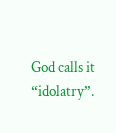God calls it “idolatry”.